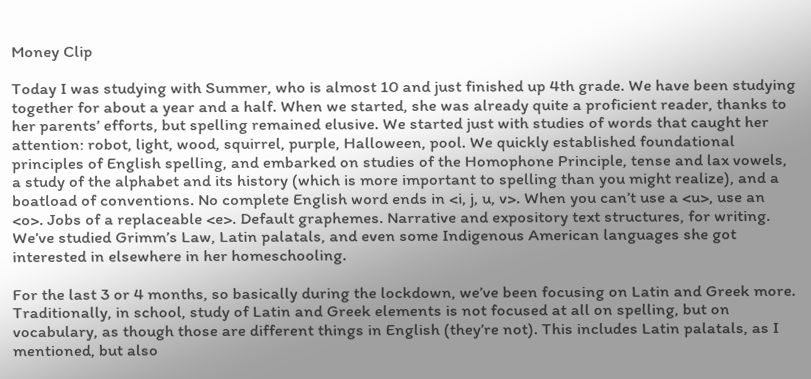Money Clip

Today I was studying with Summer, who is almost 10 and just finished up 4th grade. We have been studying together for about a year and a half. When we started, she was already quite a proficient reader, thanks to her parents’ efforts, but spelling remained elusive. We started just with studies of words that caught her attention: robot, light, wood, squirrel, purple, Halloween, pool. We quickly established foundational principles of English spelling, and embarked on studies of the Homophone Principle, tense and lax vowels, a study of the alphabet and its history (which is more important to spelling than you might realize), and a boatload of conventions. No complete English word ends in <i, j, u, v>. When you can’t use a <u>, use an <o>. Jobs of a replaceable <e>. Default graphemes. Narrative and expository text structures, for writing. We’ve studied Grimm’s Law, Latin palatals, and even some Indigenous American languages she got interested in elsewhere in her homeschooling.

For the last 3 or 4 months, so basically during the lockdown, we’ve been focusing on Latin and Greek more. Traditionally, in school, study of Latin and Greek elements is not focused at all on spelling, but on vocabulary, as though those are different things in English (they’re not). This includes Latin palatals, as I mentioned, but also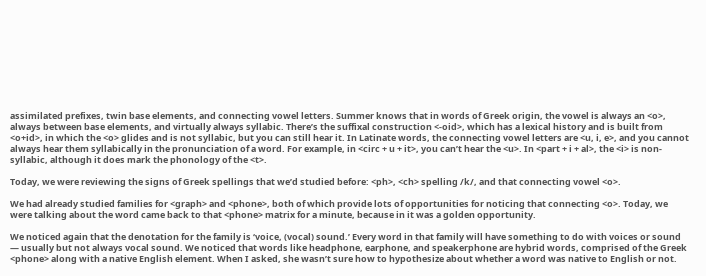assimilated prefixes, twin base elements, and connecting vowel letters. Summer knows that in words of Greek origin, the vowel is always an <o>, always between base elements, and virtually always syllabic. There’s the suffixal construction <-oid>, which has a lexical history and is built from <o+id>, in which the <o> glides and is not syllabic, but you can still hear it. In Latinate words, the connecting vowel letters are <u, i, e>, and you cannot always hear them syllabically in the pronunciation of a word. For example, in <circ + u + it>, you can’t hear the <u>. In <part + i + al>, the <i> is non-syllabic, although it does mark the phonology of the <t>.

Today, we were reviewing the signs of Greek spellings that we’d studied before: <ph>, <ch> spelling /k/, and that connecting vowel <o>.

We had already studied families for <graph> and <phone>, both of which provide lots of opportunities for noticing that connecting <o>. Today, we were talking about the word came back to that <phone> matrix for a minute, because in it was a golden opportunity.

We noticed again that the denotation for the family is ‘voice, (vocal) sound.’ Every word in that family will have something to do with voices or sound — usually but not always vocal sound. We noticed that words like headphone, earphone, and speakerphone are hybrid words, comprised of the Greek <phone> along with a native English element. When I asked, she wasn’t sure how to hypothesize about whether a word was native to English or not.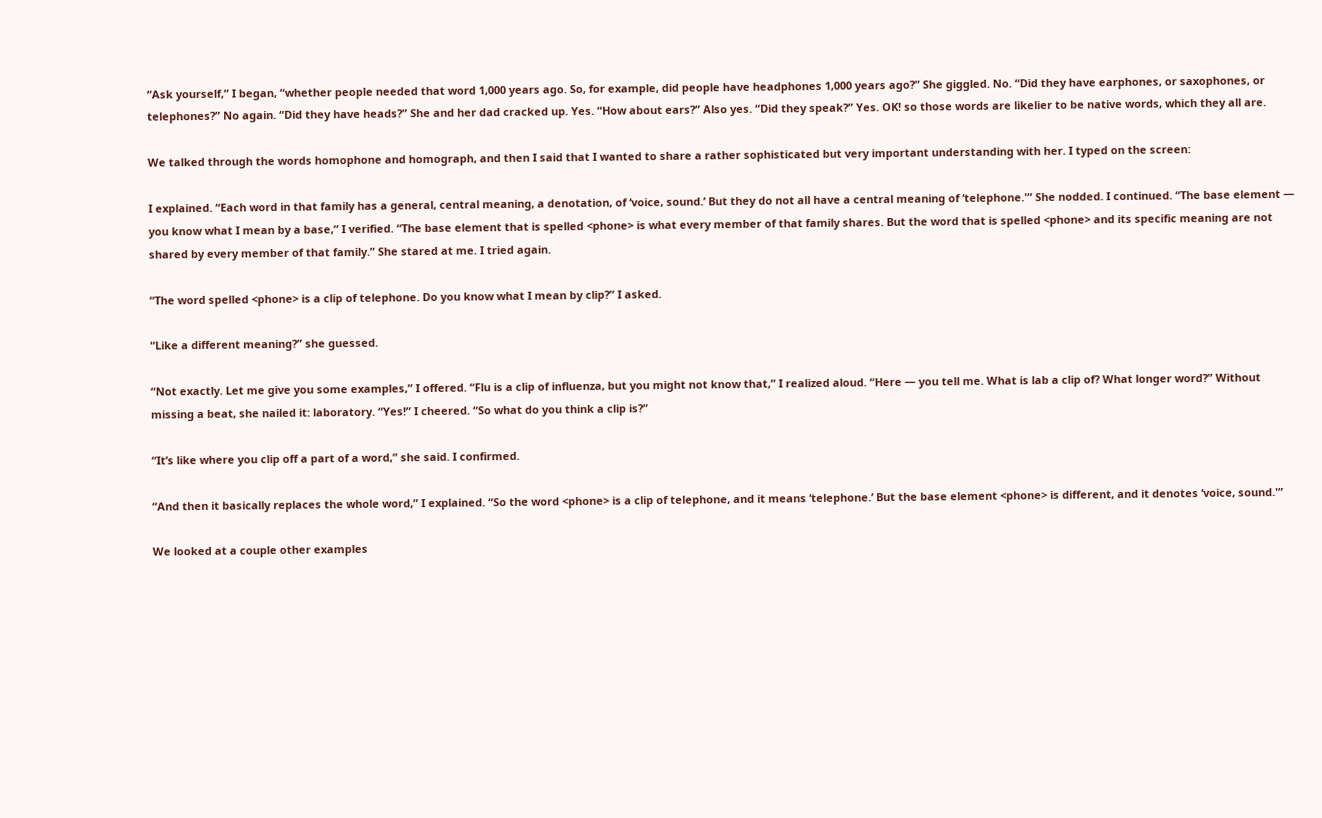“Ask yourself,” I began, “whether people needed that word 1,000 years ago. So, for example, did people have headphones 1,000 years ago?” She giggled. No. “Did they have earphones, or saxophones, or telephones?” No again. “Did they have heads?” She and her dad cracked up. Yes. “How about ears?” Also yes. “Did they speak?” Yes. OK! so those words are likelier to be native words, which they all are.

We talked through the words homophone and homograph, and then I said that I wanted to share a rather sophisticated but very important understanding with her. I typed on the screen:

I explained. “Each word in that family has a general, central meaning, a denotation, of ‘voice, sound.’ But they do not all have a central meaning of ‘telephone.'” She nodded. I continued. “The base element — you know what I mean by a base,” I verified. “The base element that is spelled <phone> is what every member of that family shares. But the word that is spelled <phone> and its specific meaning are not shared by every member of that family.” She stared at me. I tried again.

“The word spelled <phone> is a clip of telephone. Do you know what I mean by clip?” I asked.

“Like a different meaning?” she guessed.

“Not exactly. Let me give you some examples,” I offered. “Flu is a clip of influenza, but you might not know that,” I realized aloud. “Here — you tell me. What is lab a clip of? What longer word?” Without missing a beat, she nailed it: laboratory. “Yes!” I cheered. “So what do you think a clip is?”

“It’s like where you clip off a part of a word,” she said. I confirmed.

“And then it basically replaces the whole word,” I explained. “So the word <phone> is a clip of telephone, and it means ‘telephone.’ But the base element <phone> is different, and it denotes ‘voice, sound.'”

We looked at a couple other examples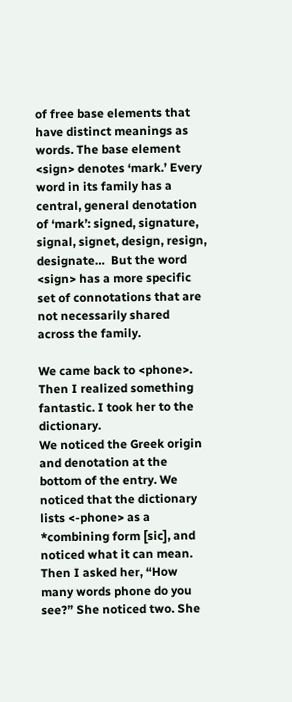of free base elements that have distinct meanings as words. The base element <sign> denotes ‘mark.’ Every word in its family has a central, general denotation of ‘mark’: signed, signature, signal, signet, design, resign, designate…  But the word <sign> has a more specific set of connotations that are not necessarily shared across the family.

We came back to <phone>. Then I realized something fantastic. I took her to the dictionary.
We noticed the Greek origin and denotation at the bottom of the entry. We noticed that the dictionary lists <-phone> as a *combining form [sic], and noticed what it can mean. Then I asked her, “How many words phone do you see?” She noticed two. She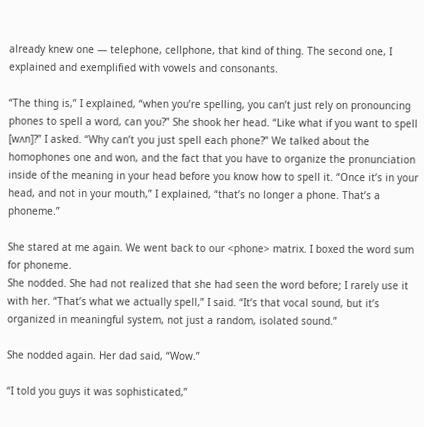already knew one — telephone, cellphone, that kind of thing. The second one, I explained and exemplified with vowels and consonants.

“The thing is,” I explained, “when you’re spelling, you can’t just rely on pronouncing phones to spell a word, can you?” She shook her head. “Like what if you want to spell [wʌn]?” I asked. “Why can’t you just spell each phone?” We talked about the homophones one and won, and the fact that you have to organize the pronunciation inside of the meaning in your head before you know how to spell it. “Once it’s in your head, and not in your mouth,” I explained, “that’s no longer a phone. That’s a phoneme.”

She stared at me again. We went back to our <phone> matrix. I boxed the word sum for phoneme.
She nodded. She had not realized that she had seen the word before; I rarely use it with her. “That’s what we actually spell,” I said. “It’s that vocal sound, but it’s organized in meaningful system, not just a random, isolated sound.”

She nodded again. Her dad said, “Wow.”

“I told you guys it was sophisticated,”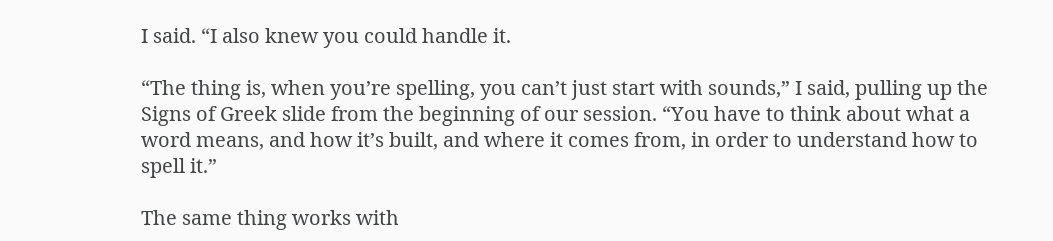I said. “I also knew you could handle it.

“The thing is, when you’re spelling, you can’t just start with sounds,” I said, pulling up the Signs of Greek slide from the beginning of our session. “You have to think about what a word means, and how it’s built, and where it comes from, in order to understand how to spell it.”

The same thing works with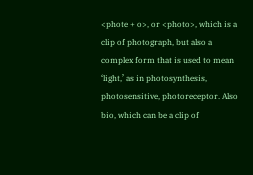<phote + o>, or <photo>, which is a clip of photograph, but also a complex form that is used to mean ‘light,’ as in photosynthesis, photosensitive, photoreceptor. Also bio, which can be a clip of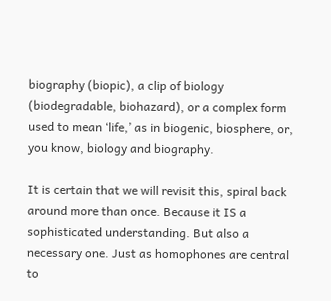biography (biopic), a clip of biology (biodegradable, biohazard), or a complex form used to mean ‘life,’ as in biogenic, biosphere, or, you know, biology and biography.

It is certain that we will revisit this, spiral back around more than once. Because it IS a sophisticated understanding. But also a necessary one. Just as homophones are central to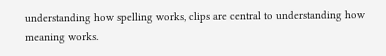understanding how spelling works, clips are central to understanding how meaning works.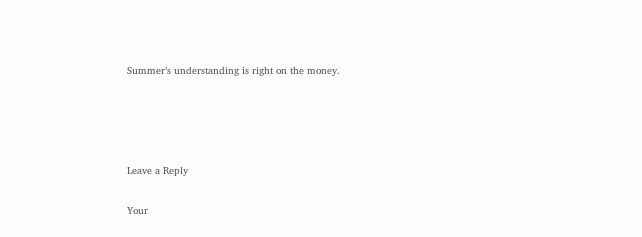Summer’s understanding is right on the money.




Leave a Reply

Your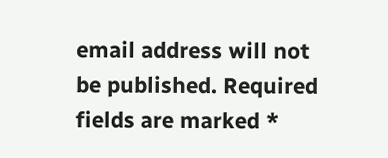email address will not be published. Required fields are marked *